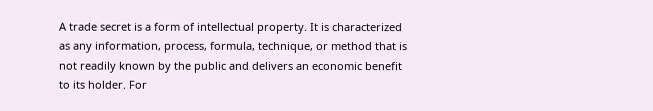A trade secret is a form of intellectual property. It is characterized as any information, process, formula, technique, or method that is not readily known by the public and delivers an economic benefit to its holder. For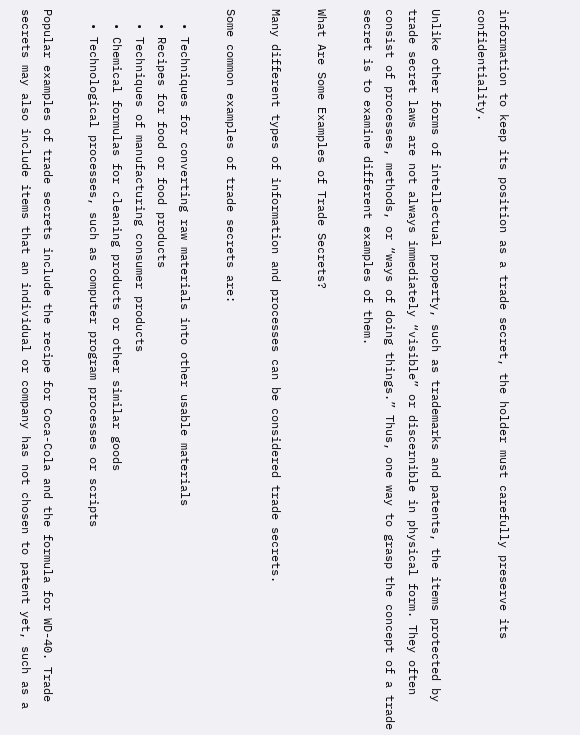information to keep its position as a trade secret, the holder must carefully preserve its confidentiality.

Unlike other forms of intellectual property, such as trademarks and patents, the items protected by trade secret laws are not always immediately “visible” or discernible in physical form. They often consist of processes, methods, or “ways of doing things.” Thus, one way to grasp the concept of a trade secret is to examine different examples of them.

What Are Some Examples of Trade Secrets?

Many different types of information and processes can be considered trade secrets.

Some common examples of trade secrets are:

  • Techniques for converting raw materials into other usable materials
  • Recipes for food or food products
  • Techniques of manufacturing consumer products
  • Chemical formulas for cleaning products or other similar goods
  • Technological processes, such as computer program processes or scripts

Popular examples of trade secrets include the recipe for Coca-Cola and the formula for WD-40. Trade secrets may also include items that an individual or company has not chosen to patent yet, such as a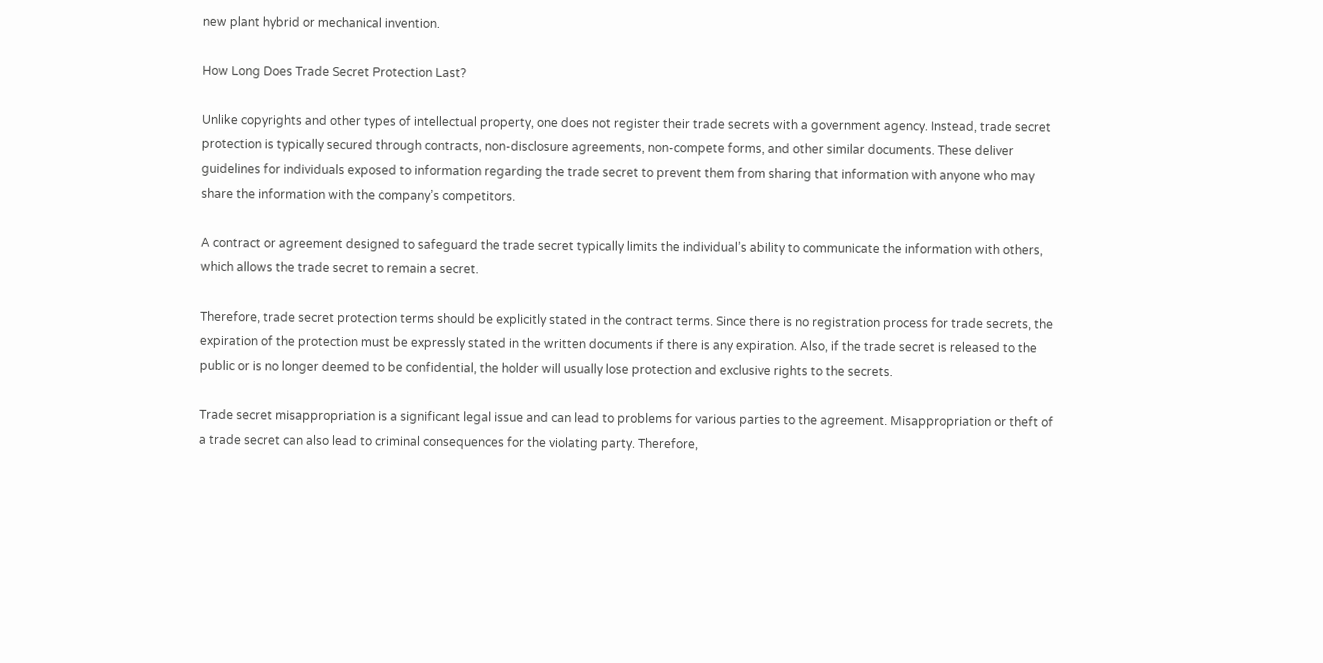new plant hybrid or mechanical invention.

How Long Does Trade Secret Protection Last?

Unlike copyrights and other types of intellectual property, one does not register their trade secrets with a government agency. Instead, trade secret protection is typically secured through contracts, non-disclosure agreements, non-compete forms, and other similar documents. These deliver guidelines for individuals exposed to information regarding the trade secret to prevent them from sharing that information with anyone who may share the information with the company’s competitors.

A contract or agreement designed to safeguard the trade secret typically limits the individual’s ability to communicate the information with others, which allows the trade secret to remain a secret.

Therefore, trade secret protection terms should be explicitly stated in the contract terms. Since there is no registration process for trade secrets, the expiration of the protection must be expressly stated in the written documents if there is any expiration. Also, if the trade secret is released to the public or is no longer deemed to be confidential, the holder will usually lose protection and exclusive rights to the secrets.

Trade secret misappropriation is a significant legal issue and can lead to problems for various parties to the agreement. Misappropriation or theft of a trade secret can also lead to criminal consequences for the violating party. Therefore,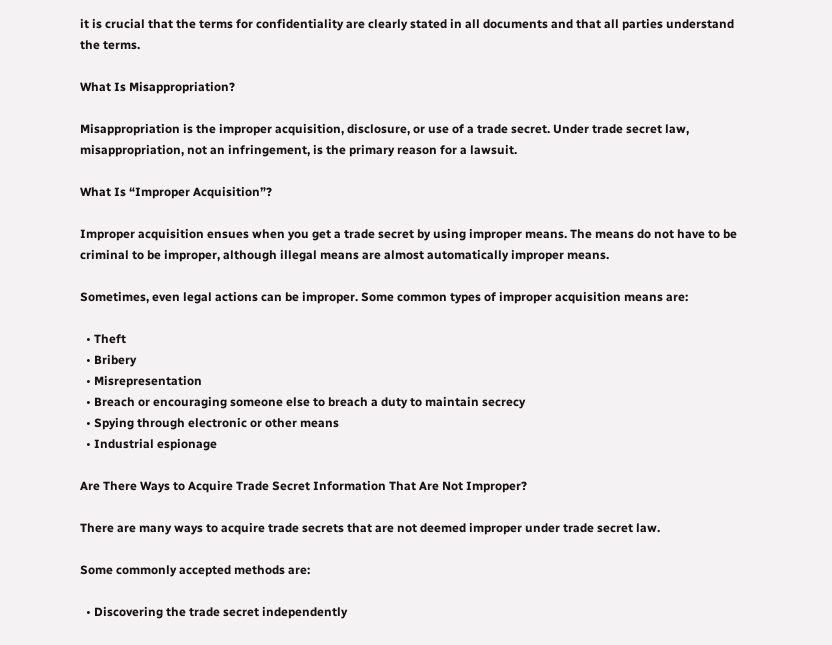it is crucial that the terms for confidentiality are clearly stated in all documents and that all parties understand the terms.

What Is Misappropriation?

Misappropriation is the improper acquisition, disclosure, or use of a trade secret. Under trade secret law, misappropriation, not an infringement, is the primary reason for a lawsuit.

What Is “Improper Acquisition”?

Improper acquisition ensues when you get a trade secret by using improper means. The means do not have to be criminal to be improper, although illegal means are almost automatically improper means.

Sometimes, even legal actions can be improper. Some common types of improper acquisition means are:

  • Theft
  • Bribery
  • Misrepresentation
  • Breach or encouraging someone else to breach a duty to maintain secrecy
  • Spying through electronic or other means
  • Industrial espionage

Are There Ways to Acquire Trade Secret Information That Are Not Improper?

There are many ways to acquire trade secrets that are not deemed improper under trade secret law.

Some commonly accepted methods are:

  • Discovering the trade secret independently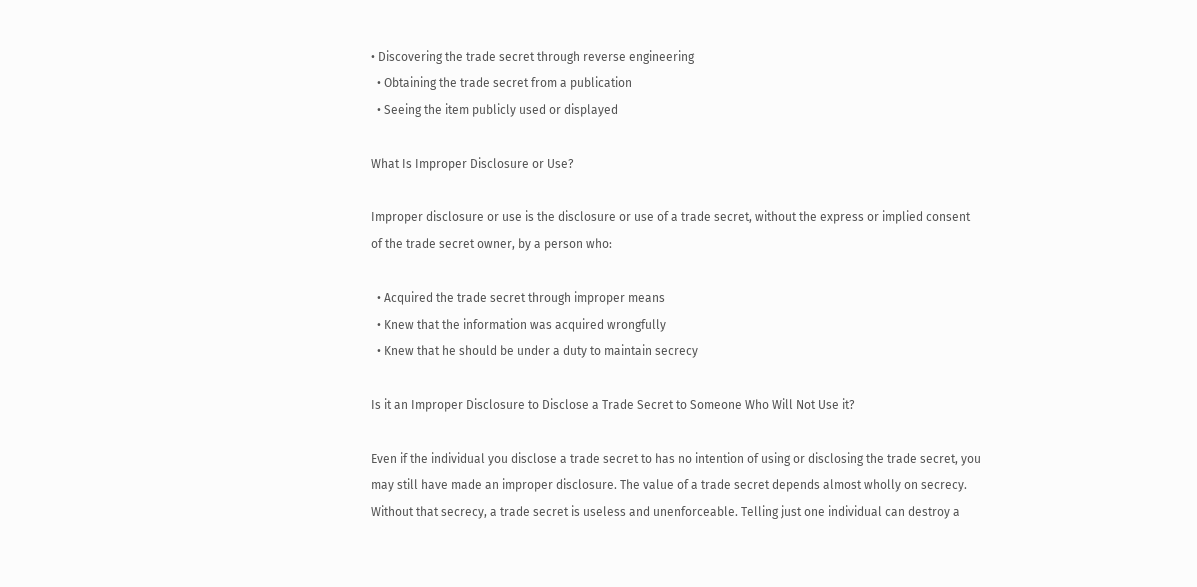• Discovering the trade secret through reverse engineering
  • Obtaining the trade secret from a publication
  • Seeing the item publicly used or displayed

What Is Improper Disclosure or Use?

Improper disclosure or use is the disclosure or use of a trade secret, without the express or implied consent of the trade secret owner, by a person who:

  • Acquired the trade secret through improper means
  • Knew that the information was acquired wrongfully
  • Knew that he should be under a duty to maintain secrecy

Is it an Improper Disclosure to Disclose a Trade Secret to Someone Who Will Not Use it?

Even if the individual you disclose a trade secret to has no intention of using or disclosing the trade secret, you may still have made an improper disclosure. The value of a trade secret depends almost wholly on secrecy. Without that secrecy, a trade secret is useless and unenforceable. Telling just one individual can destroy a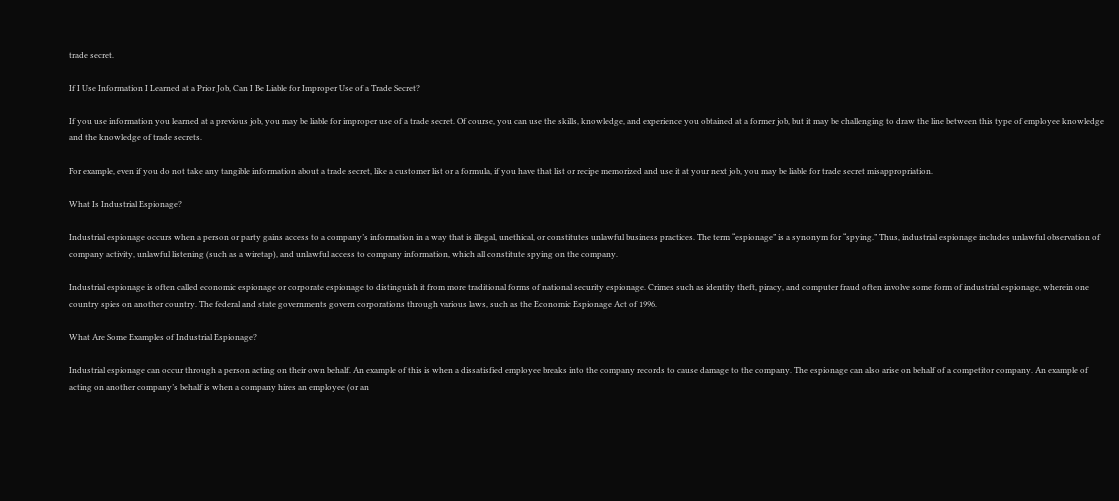trade secret.

If I Use Information I Learned at a Prior Job, Can I Be Liable for Improper Use of a Trade Secret?

If you use information you learned at a previous job, you may be liable for improper use of a trade secret. Of course, you can use the skills, knowledge, and experience you obtained at a former job, but it may be challenging to draw the line between this type of employee knowledge and the knowledge of trade secrets.

For example, even if you do not take any tangible information about a trade secret, like a customer list or a formula, if you have that list or recipe memorized and use it at your next job, you may be liable for trade secret misappropriation.

What Is Industrial Espionage?

Industrial espionage occurs when a person or party gains access to a company’s information in a way that is illegal, unethical, or constitutes unlawful business practices. The term “espionage” is a synonym for “spying.” Thus, industrial espionage includes unlawful observation of company activity, unlawful listening (such as a wiretap), and unlawful access to company information, which all constitute spying on the company.

Industrial espionage is often called economic espionage or corporate espionage to distinguish it from more traditional forms of national security espionage. Crimes such as identity theft, piracy, and computer fraud often involve some form of industrial espionage, wherein one country spies on another country. The federal and state governments govern corporations through various laws, such as the Economic Espionage Act of 1996.

What Are Some Examples of Industrial Espionage?

Industrial espionage can occur through a person acting on their own behalf. An example of this is when a dissatisfied employee breaks into the company records to cause damage to the company. The espionage can also arise on behalf of a competitor company. An example of acting on another company’s behalf is when a company hires an employee (or an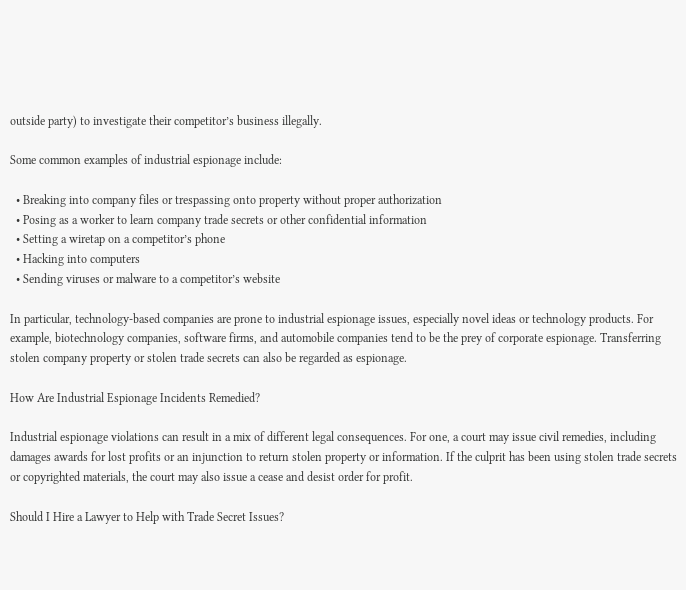outside party) to investigate their competitor’s business illegally.

Some common examples of industrial espionage include:

  • Breaking into company files or trespassing onto property without proper authorization
  • Posing as a worker to learn company trade secrets or other confidential information
  • Setting a wiretap on a competitor’s phone
  • Hacking into computers
  • Sending viruses or malware to a competitor’s website

In particular, technology-based companies are prone to industrial espionage issues, especially novel ideas or technology products. For example, biotechnology companies, software firms, and automobile companies tend to be the prey of corporate espionage. Transferring stolen company property or stolen trade secrets can also be regarded as espionage.

How Are Industrial Espionage Incidents Remedied?

Industrial espionage violations can result in a mix of different legal consequences. For one, a court may issue civil remedies, including damages awards for lost profits or an injunction to return stolen property or information. If the culprit has been using stolen trade secrets or copyrighted materials, the court may also issue a cease and desist order for profit.

Should I Hire a Lawyer to Help with Trade Secret Issues?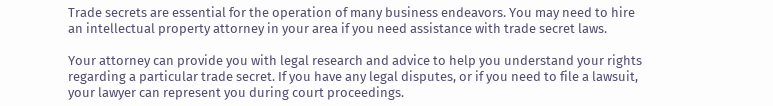Trade secrets are essential for the operation of many business endeavors. You may need to hire an intellectual property attorney in your area if you need assistance with trade secret laws.

Your attorney can provide you with legal research and advice to help you understand your rights regarding a particular trade secret. If you have any legal disputes, or if you need to file a lawsuit, your lawyer can represent you during court proceedings.